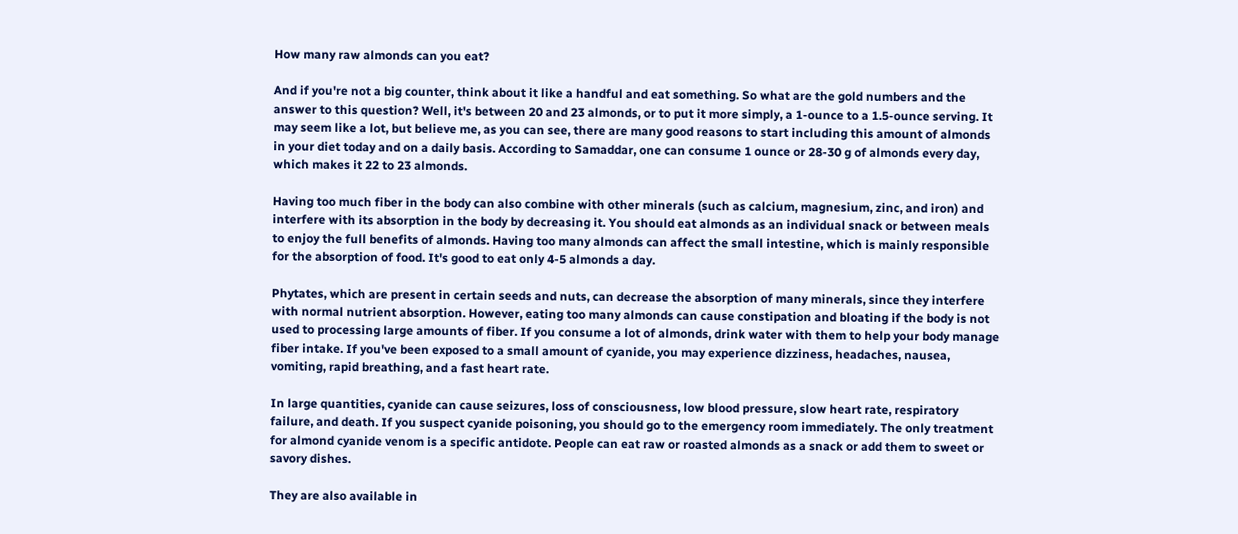How many raw almonds can you eat?

And if you're not a big counter, think about it like a handful and eat something. So what are the gold numbers and the answer to this question? Well, it's between 20 and 23 almonds, or to put it more simply, a 1-ounce to a 1.5-ounce serving. It may seem like a lot, but believe me, as you can see, there are many good reasons to start including this amount of almonds in your diet today and on a daily basis. According to Samaddar, one can consume 1 ounce or 28-30 g of almonds every day, which makes it 22 to 23 almonds.

Having too much fiber in the body can also combine with other minerals (such as calcium, magnesium, zinc, and iron) and interfere with its absorption in the body by decreasing it. You should eat almonds as an individual snack or between meals to enjoy the full benefits of almonds. Having too many almonds can affect the small intestine, which is mainly responsible for the absorption of food. It's good to eat only 4-5 almonds a day.

Phytates, which are present in certain seeds and nuts, can decrease the absorption of many minerals, since they interfere with normal nutrient absorption. However, eating too many almonds can cause constipation and bloating if the body is not used to processing large amounts of fiber. If you consume a lot of almonds, drink water with them to help your body manage fiber intake. If you've been exposed to a small amount of cyanide, you may experience dizziness, headaches, nausea, vomiting, rapid breathing, and a fast heart rate.

In large quantities, cyanide can cause seizures, loss of consciousness, low blood pressure, slow heart rate, respiratory failure, and death. If you suspect cyanide poisoning, you should go to the emergency room immediately. The only treatment for almond cyanide venom is a specific antidote. People can eat raw or roasted almonds as a snack or add them to sweet or savory dishes.

They are also available in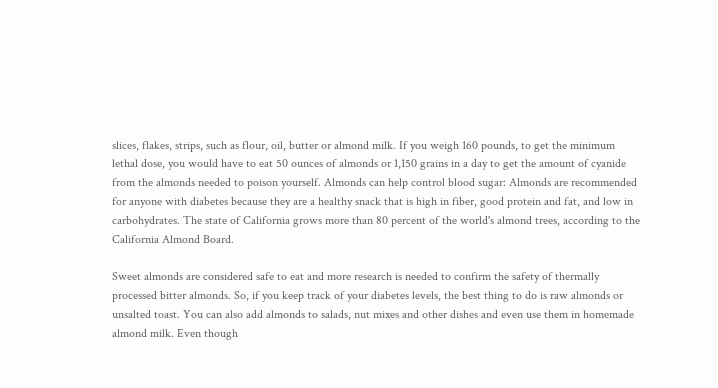slices, flakes, strips, such as flour, oil, butter or almond milk. If you weigh 160 pounds, to get the minimum lethal dose, you would have to eat 50 ounces of almonds or 1,150 grains in a day to get the amount of cyanide from the almonds needed to poison yourself. Almonds can help control blood sugar: Almonds are recommended for anyone with diabetes because they are a healthy snack that is high in fiber, good protein and fat, and low in carbohydrates. The state of California grows more than 80 percent of the world's almond trees, according to the California Almond Board.

Sweet almonds are considered safe to eat and more research is needed to confirm the safety of thermally processed bitter almonds. So, if you keep track of your diabetes levels, the best thing to do is raw almonds or unsalted toast. You can also add almonds to salads, nut mixes and other dishes and even use them in homemade almond milk. Even though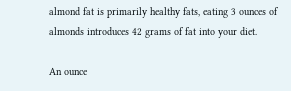almond fat is primarily healthy fats, eating 3 ounces of almonds introduces 42 grams of fat into your diet.

An ounce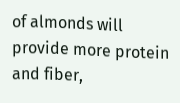of almonds will provide more protein and fiber,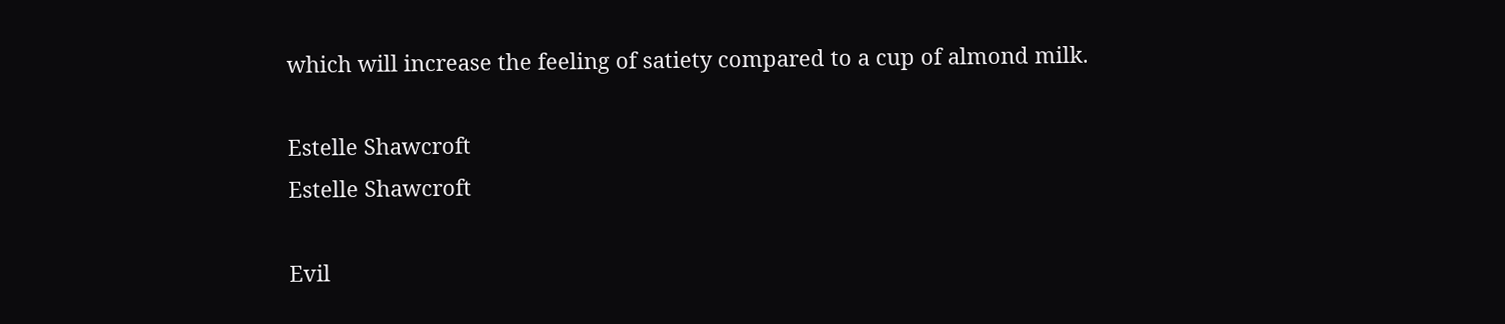which will increase the feeling of satiety compared to a cup of almond milk.

Estelle Shawcroft
Estelle Shawcroft

Evil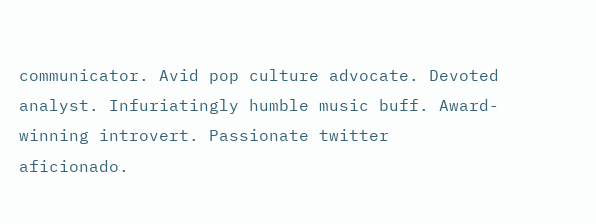communicator. Avid pop culture advocate. Devoted analyst. Infuriatingly humble music buff. Award-winning introvert. Passionate twitter aficionado.